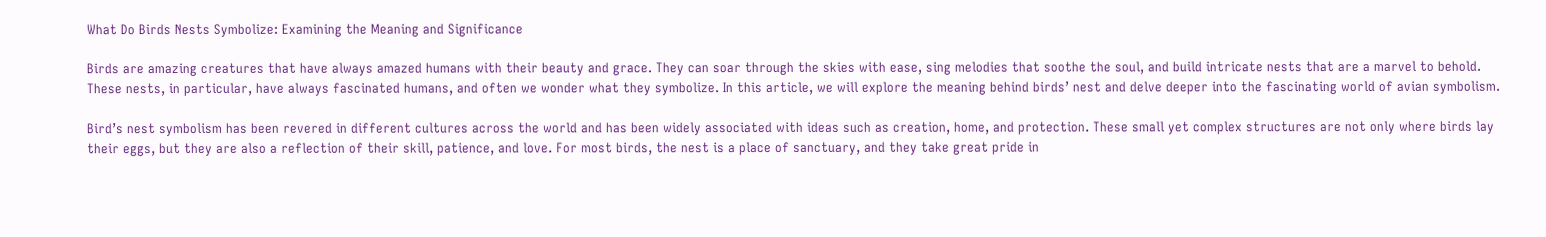What Do Birds Nests Symbolize: Examining the Meaning and Significance

Birds are amazing creatures that have always amazed humans with their beauty and grace. They can soar through the skies with ease, sing melodies that soothe the soul, and build intricate nests that are a marvel to behold. These nests, in particular, have always fascinated humans, and often we wonder what they symbolize. In this article, we will explore the meaning behind birds’ nest and delve deeper into the fascinating world of avian symbolism.

Bird’s nest symbolism has been revered in different cultures across the world and has been widely associated with ideas such as creation, home, and protection. These small yet complex structures are not only where birds lay their eggs, but they are also a reflection of their skill, patience, and love. For most birds, the nest is a place of sanctuary, and they take great pride in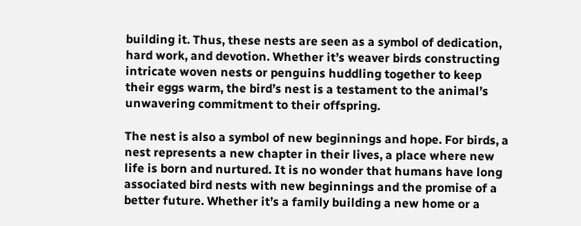building it. Thus, these nests are seen as a symbol of dedication, hard work, and devotion. Whether it’s weaver birds constructing intricate woven nests or penguins huddling together to keep their eggs warm, the bird’s nest is a testament to the animal’s unwavering commitment to their offspring.

The nest is also a symbol of new beginnings and hope. For birds, a nest represents a new chapter in their lives, a place where new life is born and nurtured. It is no wonder that humans have long associated bird nests with new beginnings and the promise of a better future. Whether it’s a family building a new home or a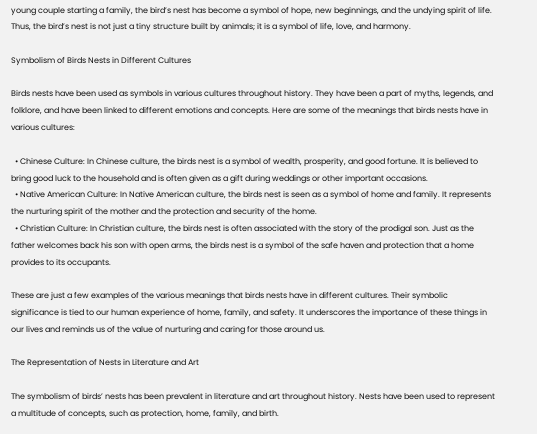young couple starting a family, the bird’s nest has become a symbol of hope, new beginnings, and the undying spirit of life. Thus, the bird’s nest is not just a tiny structure built by animals; it is a symbol of life, love, and harmony.

Symbolism of Birds Nests in Different Cultures

Birds nests have been used as symbols in various cultures throughout history. They have been a part of myths, legends, and folklore, and have been linked to different emotions and concepts. Here are some of the meanings that birds nests have in various cultures:

  • Chinese Culture: In Chinese culture, the birds nest is a symbol of wealth, prosperity, and good fortune. It is believed to bring good luck to the household and is often given as a gift during weddings or other important occasions.
  • Native American Culture: In Native American culture, the birds nest is seen as a symbol of home and family. It represents the nurturing spirit of the mother and the protection and security of the home.
  • Christian Culture: In Christian culture, the birds nest is often associated with the story of the prodigal son. Just as the father welcomes back his son with open arms, the birds nest is a symbol of the safe haven and protection that a home provides to its occupants.

These are just a few examples of the various meanings that birds nests have in different cultures. Their symbolic significance is tied to our human experience of home, family, and safety. It underscores the importance of these things in our lives and reminds us of the value of nurturing and caring for those around us.

The Representation of Nests in Literature and Art

The symbolism of birds’ nests has been prevalent in literature and art throughout history. Nests have been used to represent a multitude of concepts, such as protection, home, family, and birth.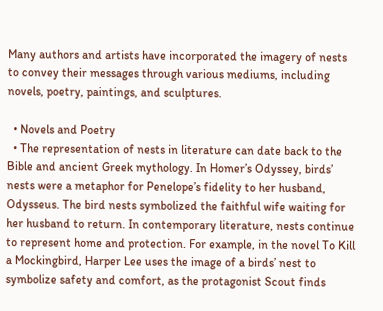Many authors and artists have incorporated the imagery of nests to convey their messages through various mediums, including novels, poetry, paintings, and sculptures.

  • Novels and Poetry
  • The representation of nests in literature can date back to the Bible and ancient Greek mythology. In Homer’s Odyssey, birds’ nests were a metaphor for Penelope’s fidelity to her husband, Odysseus. The bird nests symbolized the faithful wife waiting for her husband to return. In contemporary literature, nests continue to represent home and protection. For example, in the novel To Kill a Mockingbird, Harper Lee uses the image of a birds’ nest to symbolize safety and comfort, as the protagonist Scout finds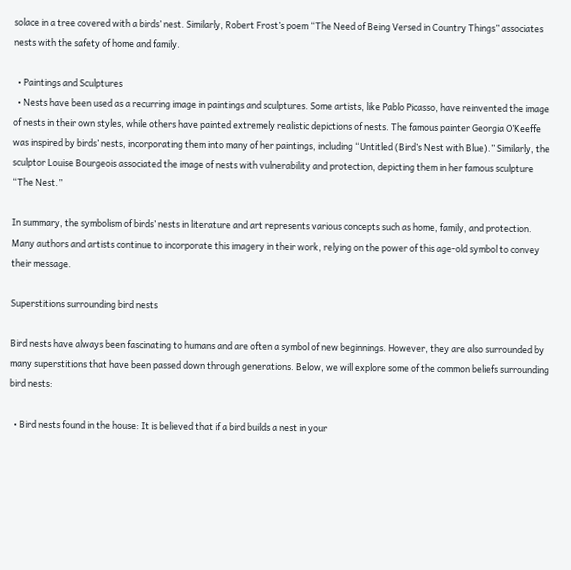solace in a tree covered with a birds’ nest. Similarly, Robert Frost’s poem “The Need of Being Versed in Country Things” associates nests with the safety of home and family.

  • Paintings and Sculptures
  • Nests have been used as a recurring image in paintings and sculptures. Some artists, like Pablo Picasso, have reinvented the image of nests in their own styles, while others have painted extremely realistic depictions of nests. The famous painter Georgia O’Keeffe was inspired by birds’ nests, incorporating them into many of her paintings, including “Untitled (Bird’s Nest with Blue).” Similarly, the sculptor Louise Bourgeois associated the image of nests with vulnerability and protection, depicting them in her famous sculpture “The Nest.”

In summary, the symbolism of birds’ nests in literature and art represents various concepts such as home, family, and protection. Many authors and artists continue to incorporate this imagery in their work, relying on the power of this age-old symbol to convey their message.

Superstitions surrounding bird nests

Bird nests have always been fascinating to humans and are often a symbol of new beginnings. However, they are also surrounded by many superstitions that have been passed down through generations. Below, we will explore some of the common beliefs surrounding bird nests:

  • Bird nests found in the house: It is believed that if a bird builds a nest in your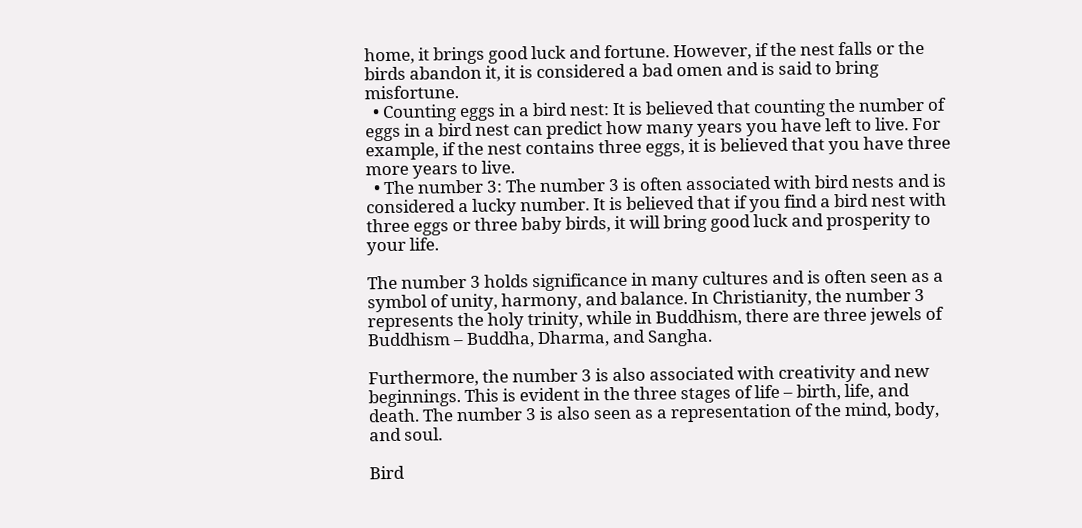home, it brings good luck and fortune. However, if the nest falls or the birds abandon it, it is considered a bad omen and is said to bring misfortune.
  • Counting eggs in a bird nest: It is believed that counting the number of eggs in a bird nest can predict how many years you have left to live. For example, if the nest contains three eggs, it is believed that you have three more years to live.
  • The number 3: The number 3 is often associated with bird nests and is considered a lucky number. It is believed that if you find a bird nest with three eggs or three baby birds, it will bring good luck and prosperity to your life.

The number 3 holds significance in many cultures and is often seen as a symbol of unity, harmony, and balance. In Christianity, the number 3 represents the holy trinity, while in Buddhism, there are three jewels of Buddhism – Buddha, Dharma, and Sangha.

Furthermore, the number 3 is also associated with creativity and new beginnings. This is evident in the three stages of life – birth, life, and death. The number 3 is also seen as a representation of the mind, body, and soul.

Bird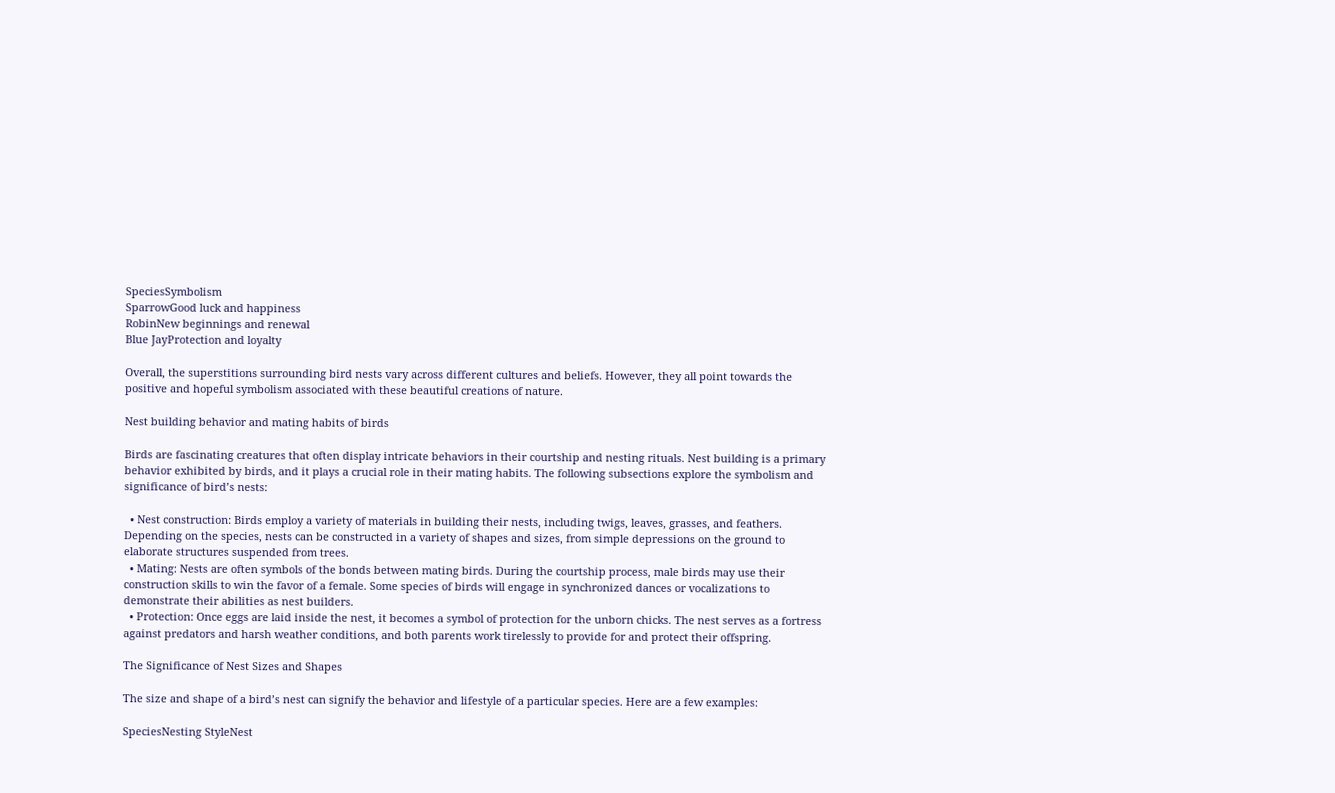SpeciesSymbolism
SparrowGood luck and happiness
RobinNew beginnings and renewal
Blue JayProtection and loyalty

Overall, the superstitions surrounding bird nests vary across different cultures and beliefs. However, they all point towards the positive and hopeful symbolism associated with these beautiful creations of nature.

Nest building behavior and mating habits of birds

Birds are fascinating creatures that often display intricate behaviors in their courtship and nesting rituals. Nest building is a primary behavior exhibited by birds, and it plays a crucial role in their mating habits. The following subsections explore the symbolism and significance of bird’s nests:

  • Nest construction: Birds employ a variety of materials in building their nests, including twigs, leaves, grasses, and feathers. Depending on the species, nests can be constructed in a variety of shapes and sizes, from simple depressions on the ground to elaborate structures suspended from trees.
  • Mating: Nests are often symbols of the bonds between mating birds. During the courtship process, male birds may use their construction skills to win the favor of a female. Some species of birds will engage in synchronized dances or vocalizations to demonstrate their abilities as nest builders.
  • Protection: Once eggs are laid inside the nest, it becomes a symbol of protection for the unborn chicks. The nest serves as a fortress against predators and harsh weather conditions, and both parents work tirelessly to provide for and protect their offspring.

The Significance of Nest Sizes and Shapes

The size and shape of a bird’s nest can signify the behavior and lifestyle of a particular species. Here are a few examples:

SpeciesNesting StyleNest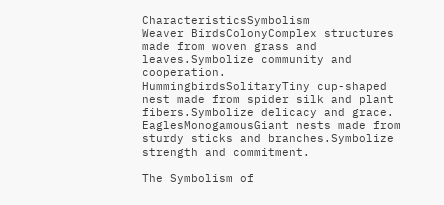CharacteristicsSymbolism
Weaver BirdsColonyComplex structures made from woven grass and leaves.Symbolize community and cooperation.
HummingbirdsSolitaryTiny cup-shaped nest made from spider silk and plant fibers.Symbolize delicacy and grace.
EaglesMonogamousGiant nests made from sturdy sticks and branches.Symbolize strength and commitment.

The Symbolism of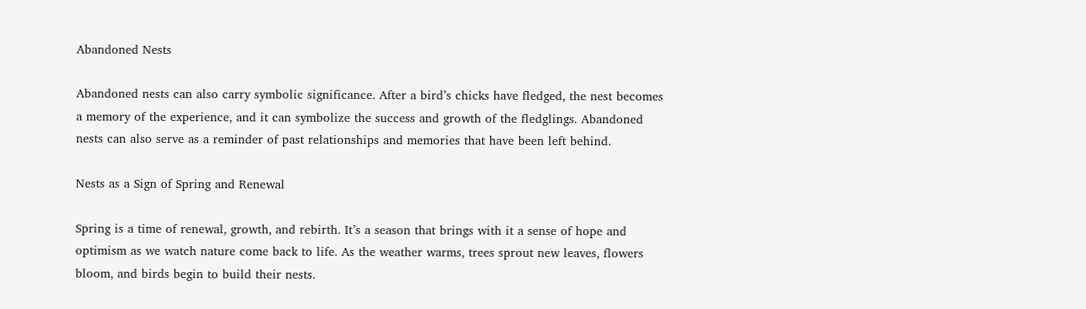Abandoned Nests

Abandoned nests can also carry symbolic significance. After a bird’s chicks have fledged, the nest becomes a memory of the experience, and it can symbolize the success and growth of the fledglings. Abandoned nests can also serve as a reminder of past relationships and memories that have been left behind.

Nests as a Sign of Spring and Renewal

Spring is a time of renewal, growth, and rebirth. It’s a season that brings with it a sense of hope and optimism as we watch nature come back to life. As the weather warms, trees sprout new leaves, flowers bloom, and birds begin to build their nests.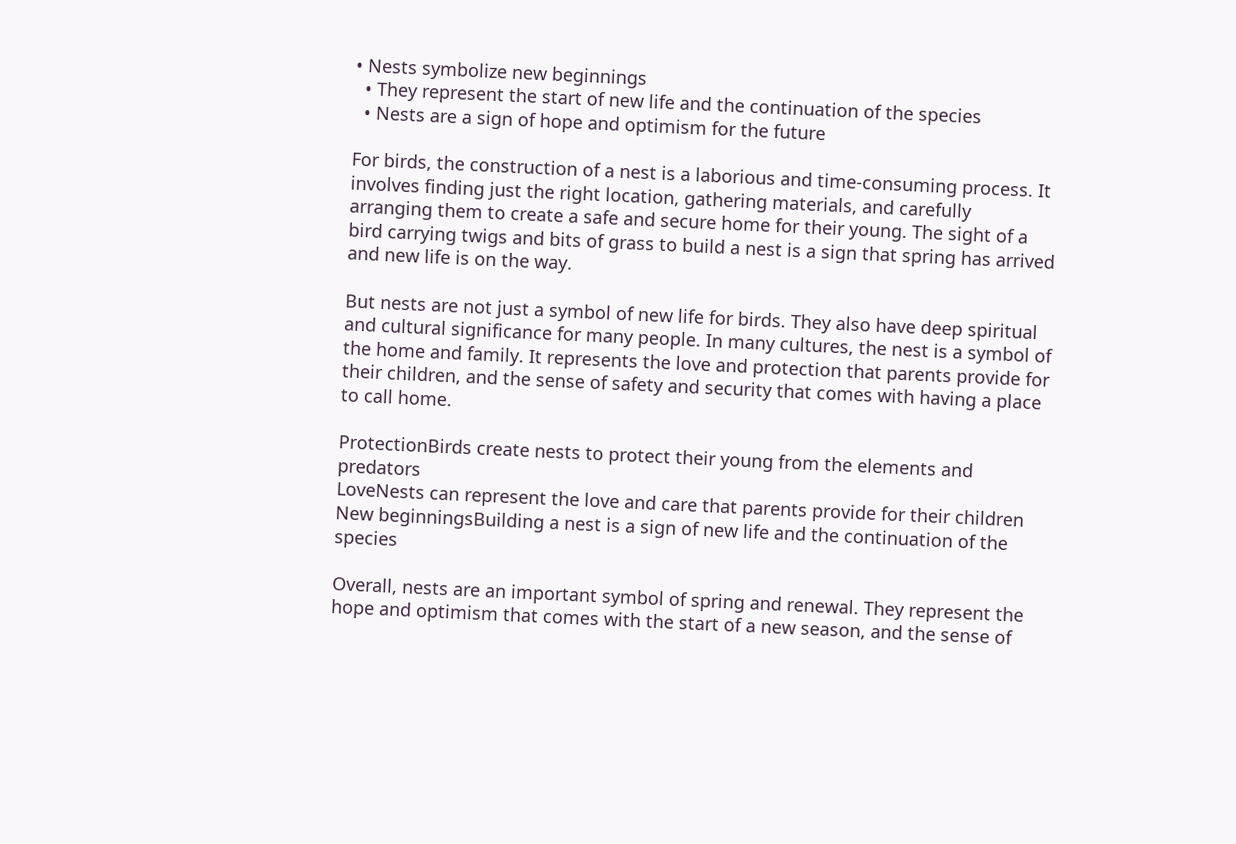• Nests symbolize new beginnings
  • They represent the start of new life and the continuation of the species
  • Nests are a sign of hope and optimism for the future

For birds, the construction of a nest is a laborious and time-consuming process. It involves finding just the right location, gathering materials, and carefully arranging them to create a safe and secure home for their young. The sight of a bird carrying twigs and bits of grass to build a nest is a sign that spring has arrived and new life is on the way.

But nests are not just a symbol of new life for birds. They also have deep spiritual and cultural significance for many people. In many cultures, the nest is a symbol of the home and family. It represents the love and protection that parents provide for their children, and the sense of safety and security that comes with having a place to call home.

ProtectionBirds create nests to protect their young from the elements and predators
LoveNests can represent the love and care that parents provide for their children
New beginningsBuilding a nest is a sign of new life and the continuation of the species

Overall, nests are an important symbol of spring and renewal. They represent the hope and optimism that comes with the start of a new season, and the sense of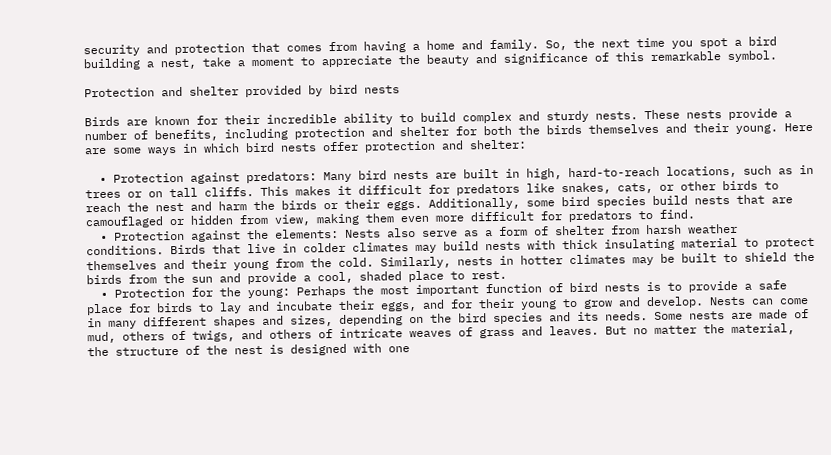security and protection that comes from having a home and family. So, the next time you spot a bird building a nest, take a moment to appreciate the beauty and significance of this remarkable symbol.

Protection and shelter provided by bird nests

Birds are known for their incredible ability to build complex and sturdy nests. These nests provide a number of benefits, including protection and shelter for both the birds themselves and their young. Here are some ways in which bird nests offer protection and shelter:

  • Protection against predators: Many bird nests are built in high, hard-to-reach locations, such as in trees or on tall cliffs. This makes it difficult for predators like snakes, cats, or other birds to reach the nest and harm the birds or their eggs. Additionally, some bird species build nests that are camouflaged or hidden from view, making them even more difficult for predators to find.
  • Protection against the elements: Nests also serve as a form of shelter from harsh weather conditions. Birds that live in colder climates may build nests with thick insulating material to protect themselves and their young from the cold. Similarly, nests in hotter climates may be built to shield the birds from the sun and provide a cool, shaded place to rest.
  • Protection for the young: Perhaps the most important function of bird nests is to provide a safe place for birds to lay and incubate their eggs, and for their young to grow and develop. Nests can come in many different shapes and sizes, depending on the bird species and its needs. Some nests are made of mud, others of twigs, and others of intricate weaves of grass and leaves. But no matter the material, the structure of the nest is designed with one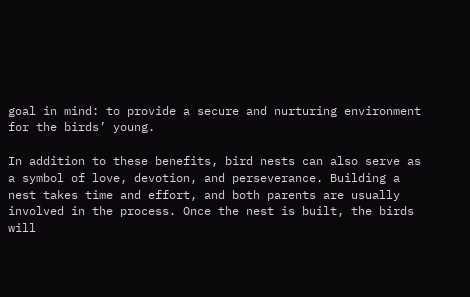goal in mind: to provide a secure and nurturing environment for the birds’ young.

In addition to these benefits, bird nests can also serve as a symbol of love, devotion, and perseverance. Building a nest takes time and effort, and both parents are usually involved in the process. Once the nest is built, the birds will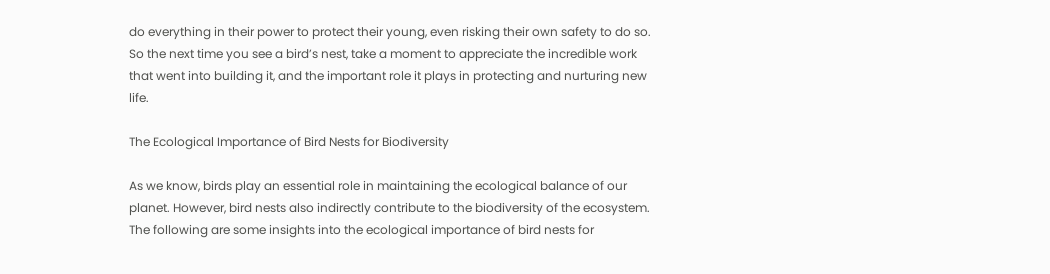do everything in their power to protect their young, even risking their own safety to do so. So the next time you see a bird’s nest, take a moment to appreciate the incredible work that went into building it, and the important role it plays in protecting and nurturing new life.

The Ecological Importance of Bird Nests for Biodiversity

As we know, birds play an essential role in maintaining the ecological balance of our planet. However, bird nests also indirectly contribute to the biodiversity of the ecosystem. The following are some insights into the ecological importance of bird nests for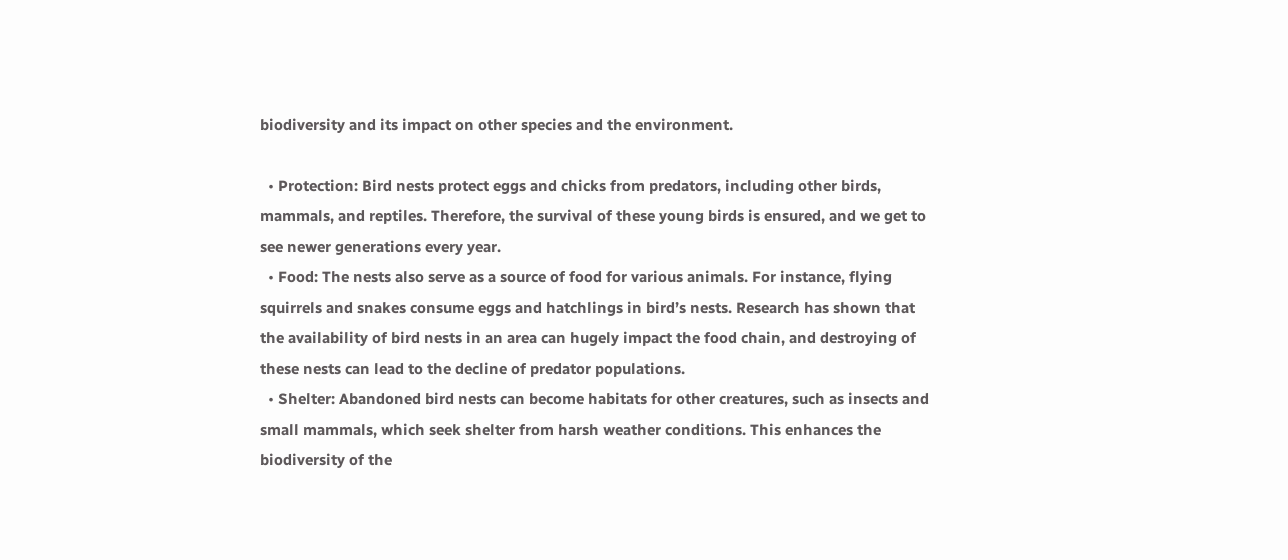biodiversity and its impact on other species and the environment.

  • Protection: Bird nests protect eggs and chicks from predators, including other birds, mammals, and reptiles. Therefore, the survival of these young birds is ensured, and we get to see newer generations every year.
  • Food: The nests also serve as a source of food for various animals. For instance, flying squirrels and snakes consume eggs and hatchlings in bird’s nests. Research has shown that the availability of bird nests in an area can hugely impact the food chain, and destroying of these nests can lead to the decline of predator populations.
  • Shelter: Abandoned bird nests can become habitats for other creatures, such as insects and small mammals, which seek shelter from harsh weather conditions. This enhances the biodiversity of the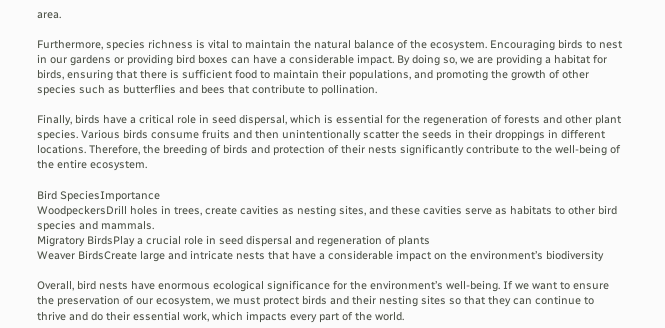area.

Furthermore, species richness is vital to maintain the natural balance of the ecosystem. Encouraging birds to nest in our gardens or providing bird boxes can have a considerable impact. By doing so, we are providing a habitat for birds, ensuring that there is sufficient food to maintain their populations, and promoting the growth of other species such as butterflies and bees that contribute to pollination.

Finally, birds have a critical role in seed dispersal, which is essential for the regeneration of forests and other plant species. Various birds consume fruits and then unintentionally scatter the seeds in their droppings in different locations. Therefore, the breeding of birds and protection of their nests significantly contribute to the well-being of the entire ecosystem.

Bird SpeciesImportance
WoodpeckersDrill holes in trees, create cavities as nesting sites, and these cavities serve as habitats to other bird species and mammals.
Migratory BirdsPlay a crucial role in seed dispersal and regeneration of plants
Weaver BirdsCreate large and intricate nests that have a considerable impact on the environment’s biodiversity

Overall, bird nests have enormous ecological significance for the environment’s well-being. If we want to ensure the preservation of our ecosystem, we must protect birds and their nesting sites so that they can continue to thrive and do their essential work, which impacts every part of the world.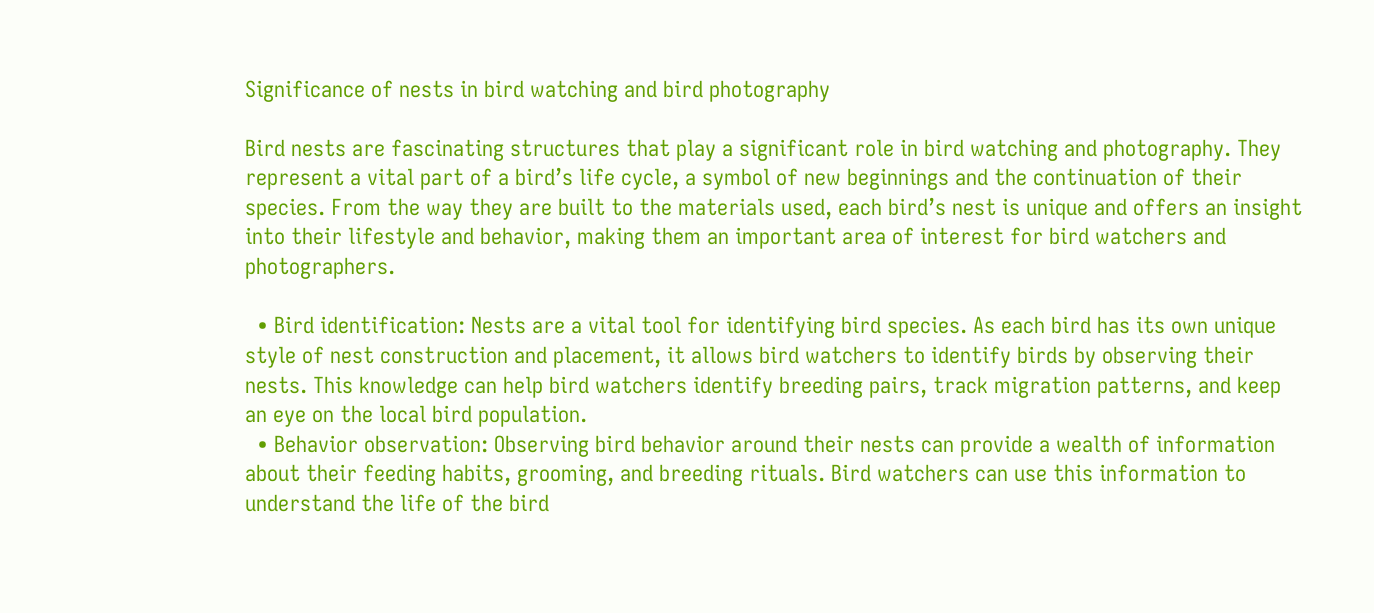Significance of nests in bird watching and bird photography

Bird nests are fascinating structures that play a significant role in bird watching and photography. They represent a vital part of a bird’s life cycle, a symbol of new beginnings and the continuation of their species. From the way they are built to the materials used, each bird’s nest is unique and offers an insight into their lifestyle and behavior, making them an important area of interest for bird watchers and photographers.

  • Bird identification: Nests are a vital tool for identifying bird species. As each bird has its own unique style of nest construction and placement, it allows bird watchers to identify birds by observing their nests. This knowledge can help bird watchers identify breeding pairs, track migration patterns, and keep an eye on the local bird population.
  • Behavior observation: Observing bird behavior around their nests can provide a wealth of information about their feeding habits, grooming, and breeding rituals. Bird watchers can use this information to understand the life of the bird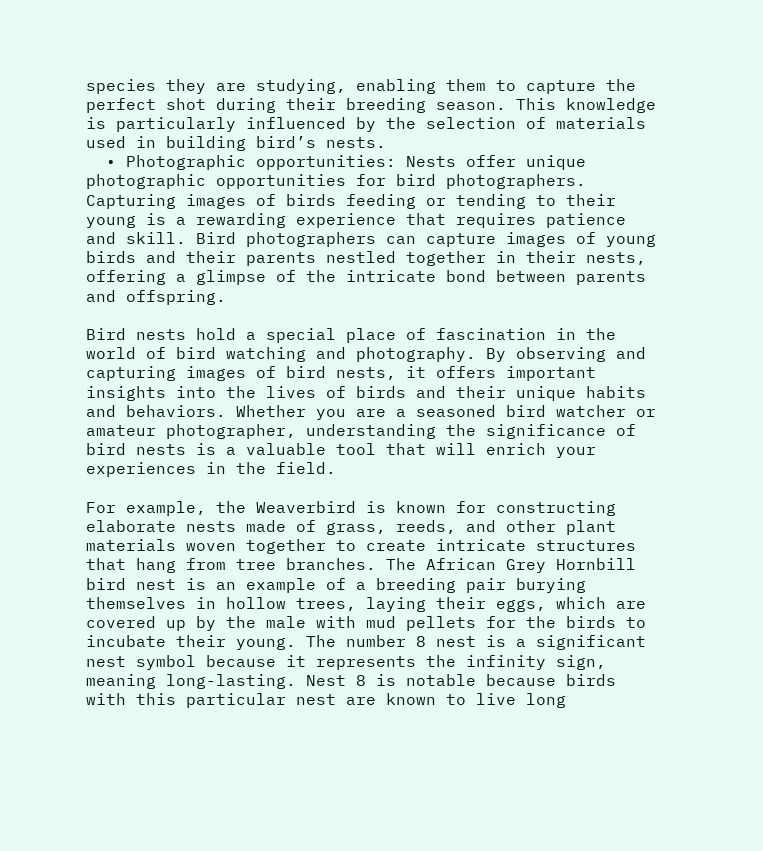species they are studying, enabling them to capture the perfect shot during their breeding season. This knowledge is particularly influenced by the selection of materials used in building bird’s nests.
  • Photographic opportunities: Nests offer unique photographic opportunities for bird photographers. Capturing images of birds feeding or tending to their young is a rewarding experience that requires patience and skill. Bird photographers can capture images of young birds and their parents nestled together in their nests, offering a glimpse of the intricate bond between parents and offspring.

Bird nests hold a special place of fascination in the world of bird watching and photography. By observing and capturing images of bird nests, it offers important insights into the lives of birds and their unique habits and behaviors. Whether you are a seasoned bird watcher or amateur photographer, understanding the significance of bird nests is a valuable tool that will enrich your experiences in the field.

For example, the Weaverbird is known for constructing elaborate nests made of grass, reeds, and other plant materials woven together to create intricate structures that hang from tree branches. The African Grey Hornbill bird nest is an example of a breeding pair burying themselves in hollow trees, laying their eggs, which are covered up by the male with mud pellets for the birds to incubate their young. The number 8 nest is a significant nest symbol because it represents the infinity sign, meaning long-lasting. Nest 8 is notable because birds with this particular nest are known to live long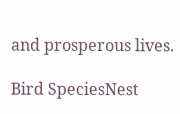and prosperous lives.

Bird SpeciesNest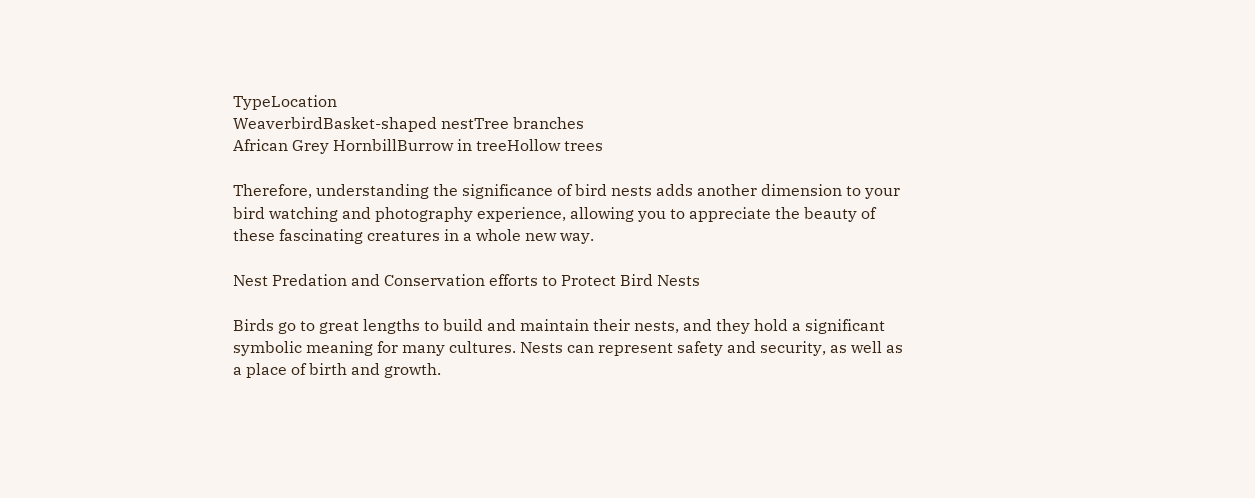TypeLocation
WeaverbirdBasket-shaped nestTree branches
African Grey HornbillBurrow in treeHollow trees

Therefore, understanding the significance of bird nests adds another dimension to your bird watching and photography experience, allowing you to appreciate the beauty of these fascinating creatures in a whole new way.

Nest Predation and Conservation efforts to Protect Bird Nests

Birds go to great lengths to build and maintain their nests, and they hold a significant symbolic meaning for many cultures. Nests can represent safety and security, as well as a place of birth and growth.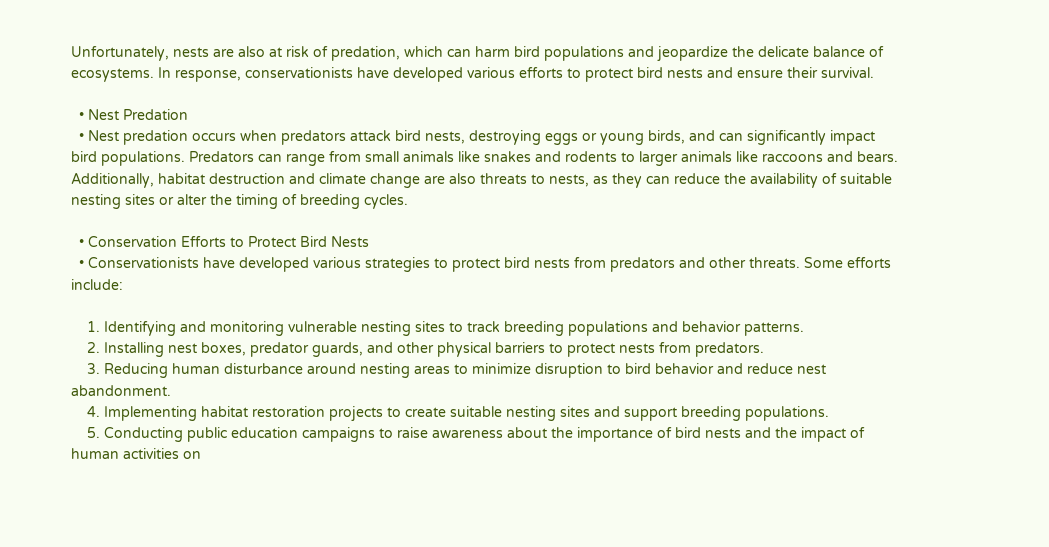Unfortunately, nests are also at risk of predation, which can harm bird populations and jeopardize the delicate balance of ecosystems. In response, conservationists have developed various efforts to protect bird nests and ensure their survival.

  • Nest Predation
  • Nest predation occurs when predators attack bird nests, destroying eggs or young birds, and can significantly impact bird populations. Predators can range from small animals like snakes and rodents to larger animals like raccoons and bears. Additionally, habitat destruction and climate change are also threats to nests, as they can reduce the availability of suitable nesting sites or alter the timing of breeding cycles.

  • Conservation Efforts to Protect Bird Nests
  • Conservationists have developed various strategies to protect bird nests from predators and other threats. Some efforts include:

    1. Identifying and monitoring vulnerable nesting sites to track breeding populations and behavior patterns.
    2. Installing nest boxes, predator guards, and other physical barriers to protect nests from predators.
    3. Reducing human disturbance around nesting areas to minimize disruption to bird behavior and reduce nest abandonment.
    4. Implementing habitat restoration projects to create suitable nesting sites and support breeding populations.
    5. Conducting public education campaigns to raise awareness about the importance of bird nests and the impact of human activities on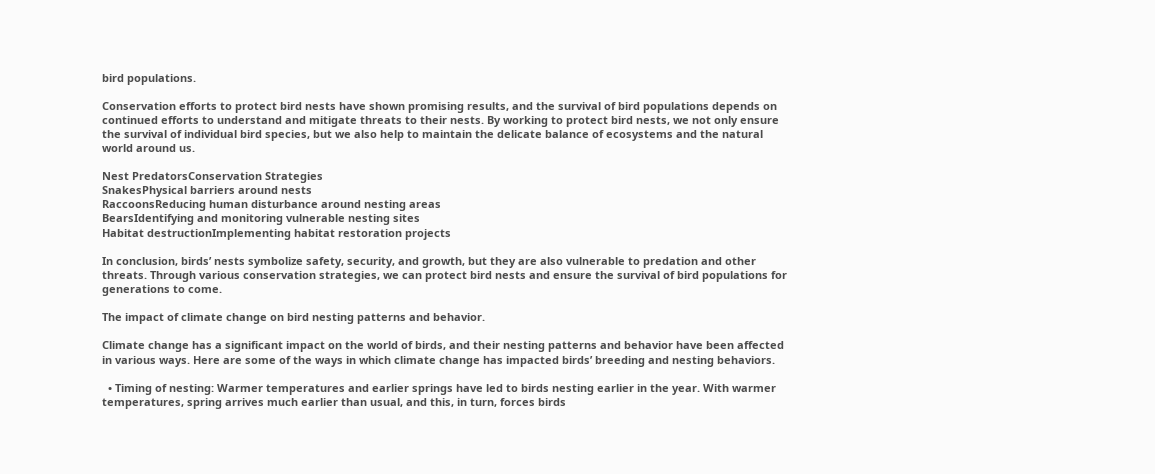bird populations.

Conservation efforts to protect bird nests have shown promising results, and the survival of bird populations depends on continued efforts to understand and mitigate threats to their nests. By working to protect bird nests, we not only ensure the survival of individual bird species, but we also help to maintain the delicate balance of ecosystems and the natural world around us.

Nest PredatorsConservation Strategies
SnakesPhysical barriers around nests
RaccoonsReducing human disturbance around nesting areas
BearsIdentifying and monitoring vulnerable nesting sites
Habitat destructionImplementing habitat restoration projects

In conclusion, birds’ nests symbolize safety, security, and growth, but they are also vulnerable to predation and other threats. Through various conservation strategies, we can protect bird nests and ensure the survival of bird populations for generations to come.

The impact of climate change on bird nesting patterns and behavior.

Climate change has a significant impact on the world of birds, and their nesting patterns and behavior have been affected in various ways. Here are some of the ways in which climate change has impacted birds’ breeding and nesting behaviors.

  • Timing of nesting: Warmer temperatures and earlier springs have led to birds nesting earlier in the year. With warmer temperatures, spring arrives much earlier than usual, and this, in turn, forces birds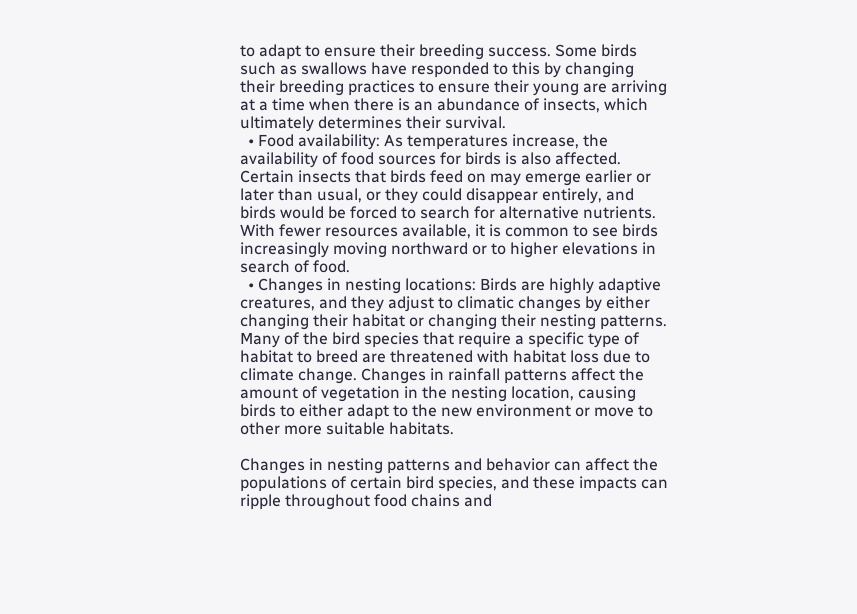to adapt to ensure their breeding success. Some birds such as swallows have responded to this by changing their breeding practices to ensure their young are arriving at a time when there is an abundance of insects, which ultimately determines their survival.
  • Food availability: As temperatures increase, the availability of food sources for birds is also affected. Certain insects that birds feed on may emerge earlier or later than usual, or they could disappear entirely, and birds would be forced to search for alternative nutrients. With fewer resources available, it is common to see birds increasingly moving northward or to higher elevations in search of food.
  • Changes in nesting locations: Birds are highly adaptive creatures, and they adjust to climatic changes by either changing their habitat or changing their nesting patterns. Many of the bird species that require a specific type of habitat to breed are threatened with habitat loss due to climate change. Changes in rainfall patterns affect the amount of vegetation in the nesting location, causing birds to either adapt to the new environment or move to other more suitable habitats.

Changes in nesting patterns and behavior can affect the populations of certain bird species, and these impacts can ripple throughout food chains and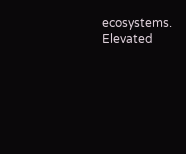ecosystems. Elevated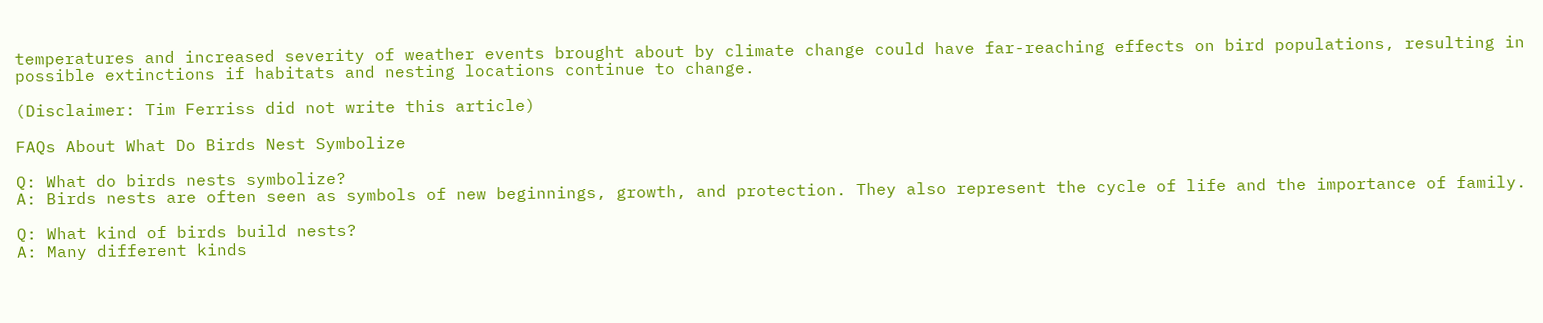temperatures and increased severity of weather events brought about by climate change could have far-reaching effects on bird populations, resulting in possible extinctions if habitats and nesting locations continue to change.

(Disclaimer: Tim Ferriss did not write this article)

FAQs About What Do Birds Nest Symbolize

Q: What do birds nests symbolize?
A: Birds nests are often seen as symbols of new beginnings, growth, and protection. They also represent the cycle of life and the importance of family.

Q: What kind of birds build nests?
A: Many different kinds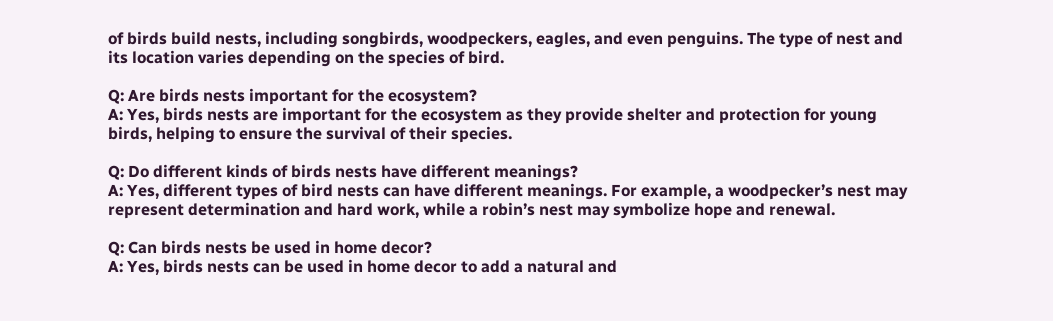of birds build nests, including songbirds, woodpeckers, eagles, and even penguins. The type of nest and its location varies depending on the species of bird.

Q: Are birds nests important for the ecosystem?
A: Yes, birds nests are important for the ecosystem as they provide shelter and protection for young birds, helping to ensure the survival of their species.

Q: Do different kinds of birds nests have different meanings?
A: Yes, different types of bird nests can have different meanings. For example, a woodpecker’s nest may represent determination and hard work, while a robin’s nest may symbolize hope and renewal.

Q: Can birds nests be used in home decor?
A: Yes, birds nests can be used in home decor to add a natural and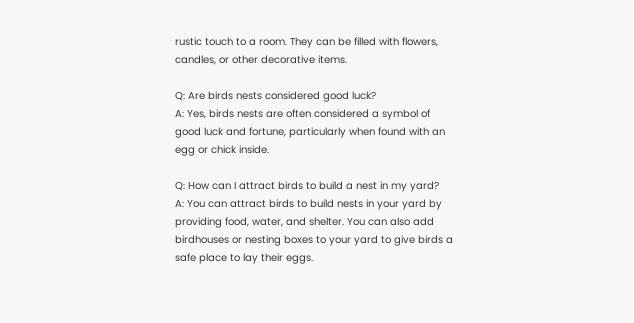rustic touch to a room. They can be filled with flowers, candles, or other decorative items.

Q: Are birds nests considered good luck?
A: Yes, birds nests are often considered a symbol of good luck and fortune, particularly when found with an egg or chick inside.

Q: How can I attract birds to build a nest in my yard?
A: You can attract birds to build nests in your yard by providing food, water, and shelter. You can also add birdhouses or nesting boxes to your yard to give birds a safe place to lay their eggs.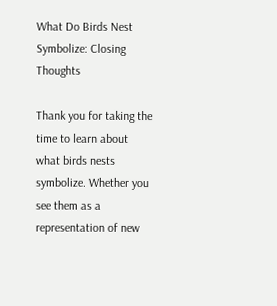What Do Birds Nest Symbolize: Closing Thoughts

Thank you for taking the time to learn about what birds nests symbolize. Whether you see them as a representation of new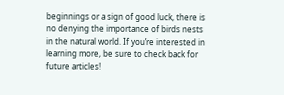beginnings or a sign of good luck, there is no denying the importance of birds nests in the natural world. If you’re interested in learning more, be sure to check back for future articles!